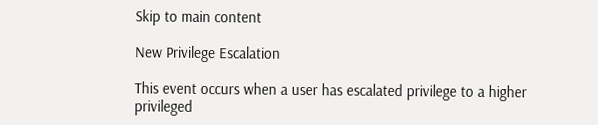Skip to main content

New Privilege Escalation

This event occurs when a user has escalated privilege to a higher privileged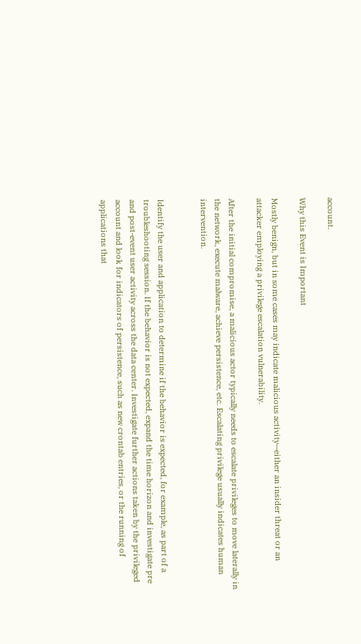account.

Why this Event is Important

Mostly benign, but in some cases may indicate malicious activity—either an insider threat or an attacker employing a privilege escalation vulnerability.

After the initial compromise, a malicious actor typically needs to escalate privileges to move laterally in the network, execute malware, achieve persistence, etc. Escalating privilege usually indicates human intervention.


Identify the user and application to determine if the behavior is expected, for example, as part of a troubleshooting session. If the behavior is not expected, expand the time horizon and investigate pre and post-event user activity across the data center. Investigate further actions taken by the privileged account and look for indicators of persistence, such as new crontab entries, or the running of applications that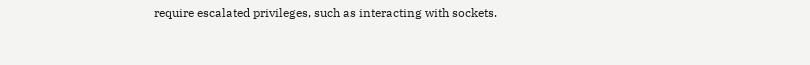require escalated privileges, such as interacting with sockets.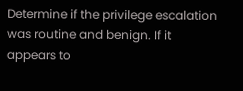Determine if the privilege escalation was routine and benign. If it appears to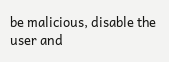be malicious, disable the user and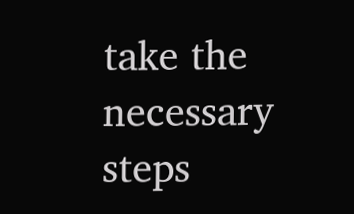take the necessary steps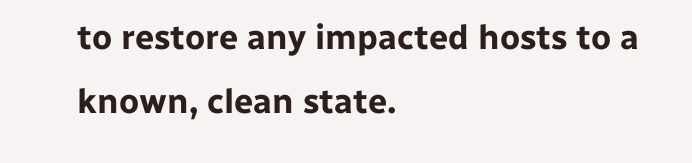to restore any impacted hosts to a known, clean state.